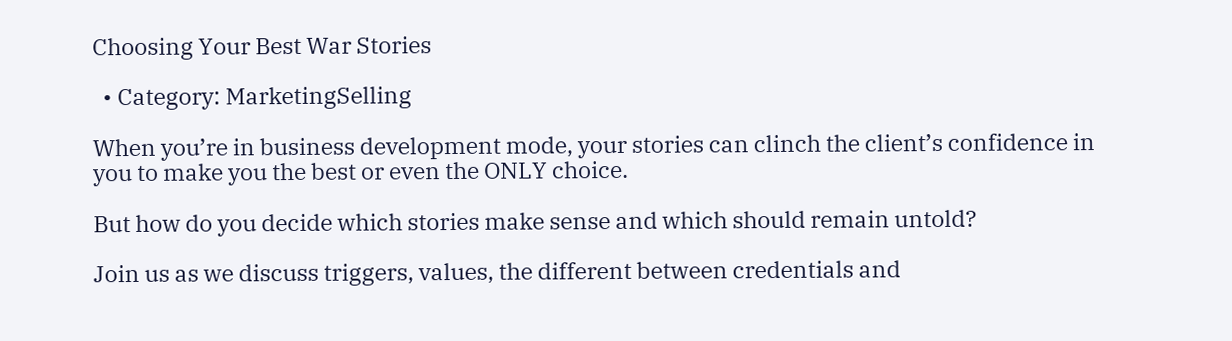Choosing Your Best War Stories

  • Category: MarketingSelling

When you’re in business development mode, your stories can clinch the client’s confidence in you to make you the best or even the ONLY choice.

But how do you decide which stories make sense and which should remain untold?

Join us as we discuss triggers, values, the different between credentials and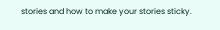stories and how to make your stories sticky.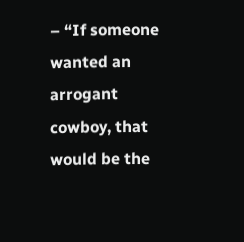– “If someone wanted an arrogant cowboy, that would be the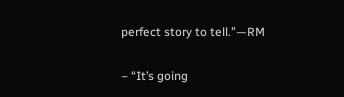perfect story to tell.”—RM

– “It’s going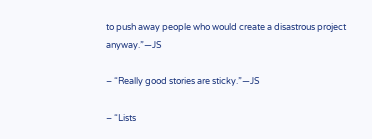to push away people who would create a disastrous project anyway.”—JS

– “Really good stories are sticky.”—JS

– “Lists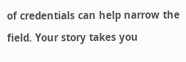of credentials can help narrow the field. Your story takes you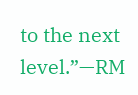to the next level.”—RM